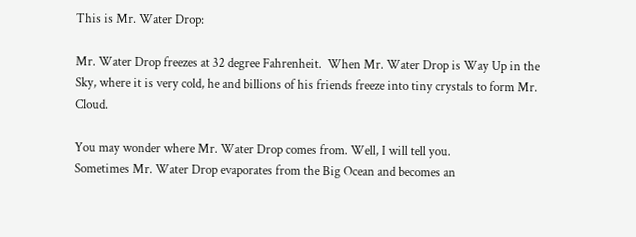This is Mr. Water Drop:

Mr. Water Drop freezes at 32 degree Fahrenheit.  When Mr. Water Drop is Way Up in the Sky, where it is very cold, he and billions of his friends freeze into tiny crystals to form Mr. Cloud.

You may wonder where Mr. Water Drop comes from. Well, I will tell you.
Sometimes Mr. Water Drop evaporates from the Big Ocean and becomes an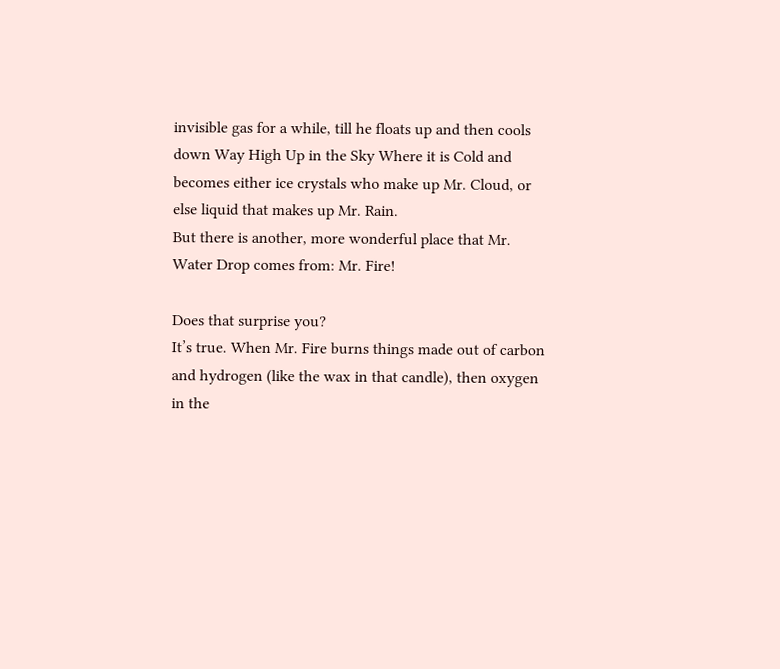invisible gas for a while, till he floats up and then cools down Way High Up in the Sky Where it is Cold and becomes either ice crystals who make up Mr. Cloud, or else liquid that makes up Mr. Rain.
But there is another, more wonderful place that Mr. Water Drop comes from: Mr. Fire!

Does that surprise you?
It’s true. When Mr. Fire burns things made out of carbon and hydrogen (like the wax in that candle), then oxygen in the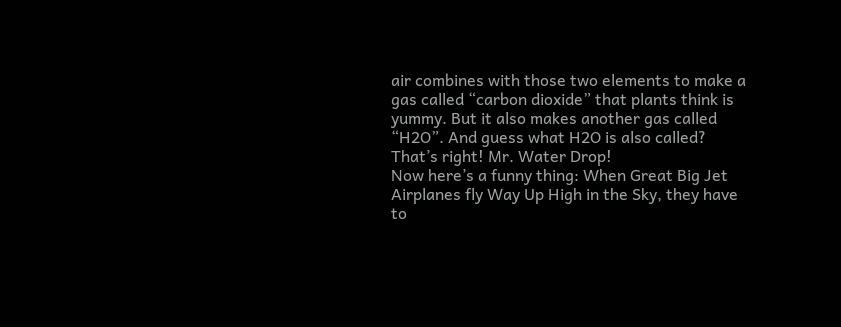air combines with those two elements to make a gas called “carbon dioxide” that plants think is yummy. But it also makes another gas called “H2O”. And guess what H2O is also called? That’s right! Mr. Water Drop!
Now here’s a funny thing: When Great Big Jet Airplanes fly Way Up High in the Sky, they have to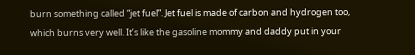burn something called “jet fuel”. Jet fuel is made of carbon and hydrogen too, which burns very well. It’s like the gasoline mommy and daddy put in your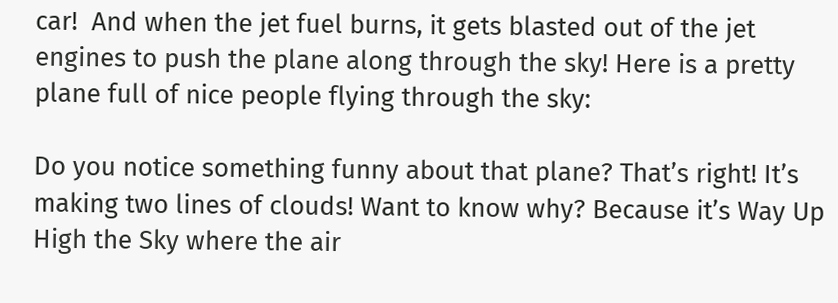car!  And when the jet fuel burns, it gets blasted out of the jet engines to push the plane along through the sky! Here is a pretty plane full of nice people flying through the sky:

Do you notice something funny about that plane? That’s right! It’s making two lines of clouds! Want to know why? Because it’s Way Up High the Sky where the air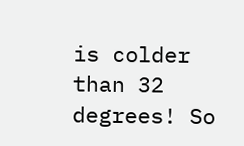is colder than 32 degrees! So